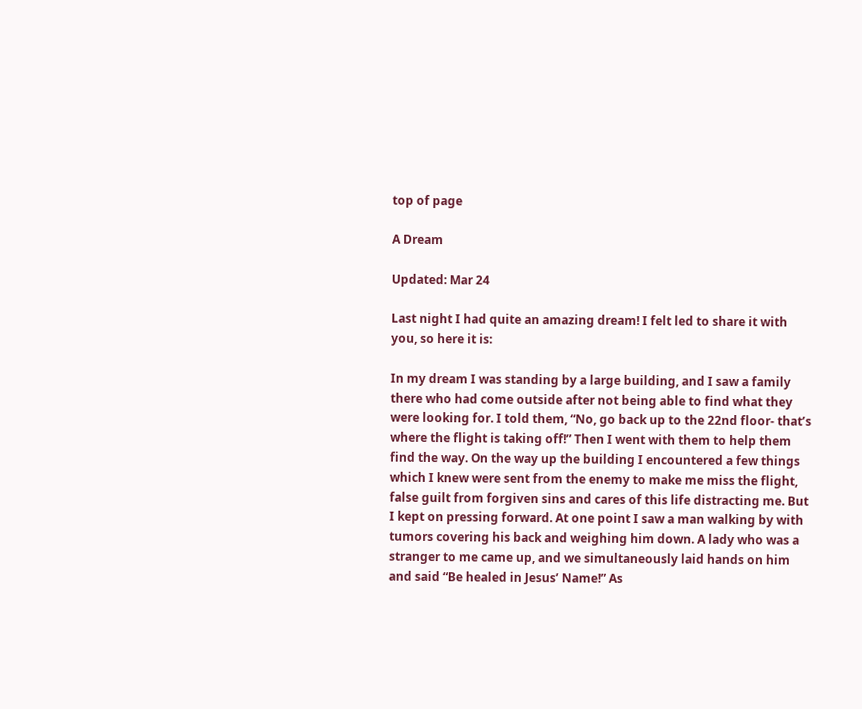top of page

A Dream

Updated: Mar 24

Last night I had quite an amazing dream! I felt led to share it with you, so here it is:

In my dream I was standing by a large building, and I saw a family there who had come outside after not being able to find what they were looking for. I told them, “No, go back up to the 22nd floor- that’s where the flight is taking off!” Then I went with them to help them find the way. On the way up the building I encountered a few things which I knew were sent from the enemy to make me miss the flight, false guilt from forgiven sins and cares of this life distracting me. But I kept on pressing forward. At one point I saw a man walking by with tumors covering his back and weighing him down. A lady who was a stranger to me came up, and we simultaneously laid hands on him and said “Be healed in Jesus’ Name!” As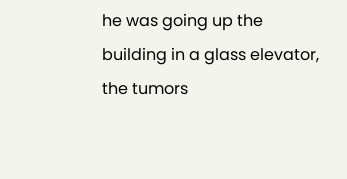he was going up the building in a glass elevator, the tumors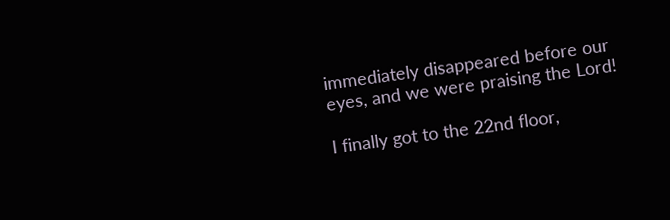immediately disappeared before our eyes, and we were praising the Lord!

I finally got to the 22nd floor,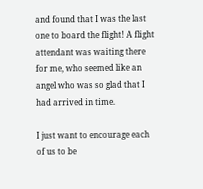and found that I was the last one to board the flight! A flight attendant was waiting there for me, who seemed like an angel who was so glad that I had arrived in time.

I just want to encourage each of us to be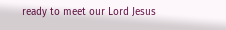ready to meet our Lord Jesus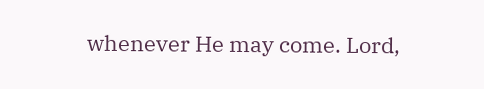whenever He may come. Lord,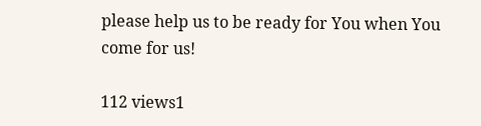please help us to be ready for You when You come for us!

112 views1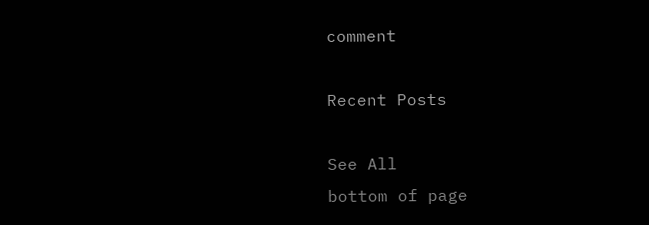comment

Recent Posts

See All
bottom of page